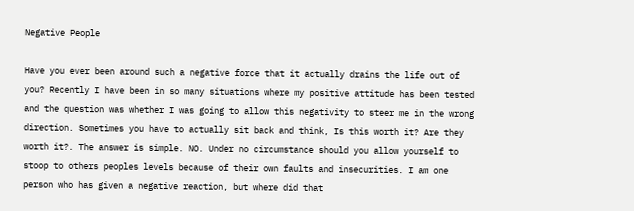Negative People

Have you ever been around such a negative force that it actually drains the life out of you? Recently I have been in so many situations where my positive attitude has been tested and the question was whether I was going to allow this negativity to steer me in the wrong direction. Sometimes you have to actually sit back and think, Is this worth it? Are they worth it?. The answer is simple. NO. Under no circumstance should you allow yourself to stoop to others peoples levels because of their own faults and insecurities. I am one person who has given a negative reaction, but where did that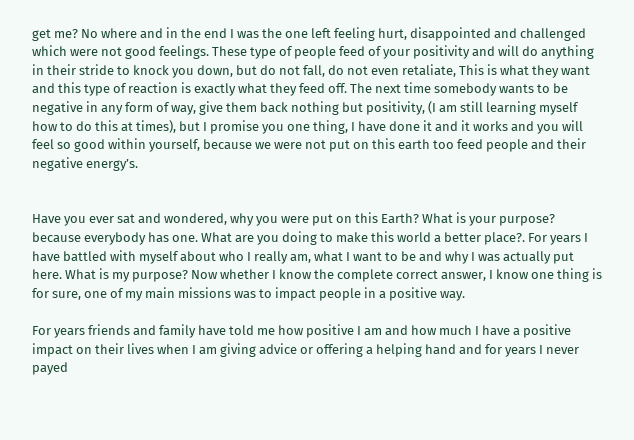get me? No where and in the end I was the one left feeling hurt, disappointed and challenged which were not good feelings. These type of people feed of your positivity and will do anything in their stride to knock you down, but do not fall, do not even retaliate, This is what they want and this type of reaction is exactly what they feed off. The next time somebody wants to be negative in any form of way, give them back nothing but positivity, (I am still learning myself how to do this at times), but I promise you one thing, I have done it and it works and you will feel so good within yourself, because we were not put on this earth too feed people and their negative energy’s.


Have you ever sat and wondered, why you were put on this Earth? What is your purpose? because everybody has one. What are you doing to make this world a better place?. For years I have battled with myself about who I really am, what I want to be and why I was actually put here. What is my purpose? Now whether I know the complete correct answer, I know one thing is for sure, one of my main missions was to impact people in a positive way.

For years friends and family have told me how positive I am and how much I have a positive impact on their lives when I am giving advice or offering a helping hand and for years I never payed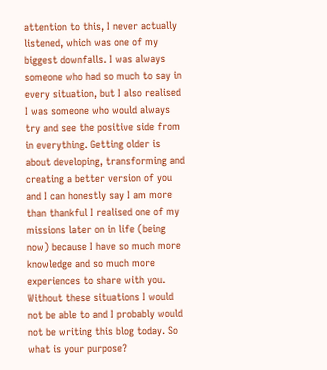attention to this, I never actually listened, which was one of my biggest downfalls. I was always someone who had so much to say in every situation, but I also realised I was someone who would always try and see the positive side from in everything. Getting older is about developing, transforming and creating a better version of you and I can honestly say I am more than thankful I realised one of my missions later on in life (being now) because I have so much more knowledge and so much more experiences to share with you. Without these situations I would not be able to and I probably would not be writing this blog today. So what is your purpose?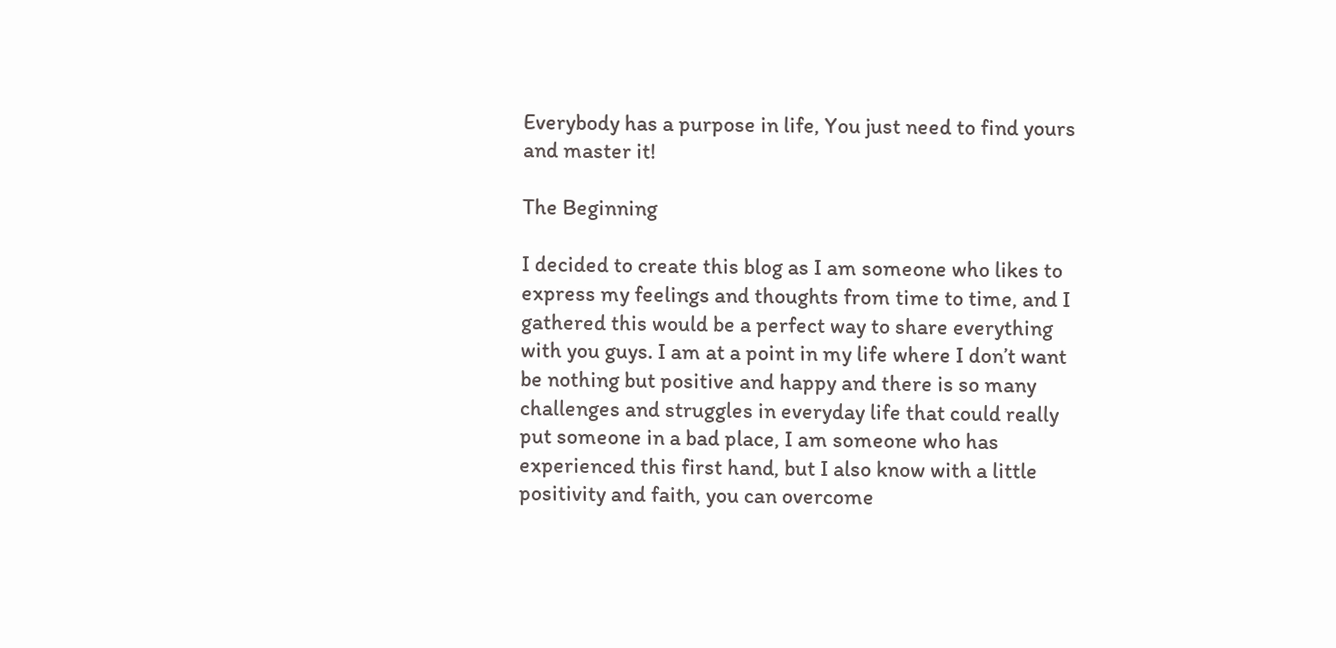Everybody has a purpose in life, You just need to find yours and master it!

The Beginning

I decided to create this blog as I am someone who likes to express my feelings and thoughts from time to time, and I gathered this would be a perfect way to share everything with you guys. I am at a point in my life where I don’t want be nothing but positive and happy and there is so many challenges and struggles in everyday life that could really put someone in a bad place, I am someone who has experienced this first hand, but I also know with a little positivity and faith, you can overcome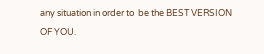any situation in order to  be the BEST VERSION OF YOU.